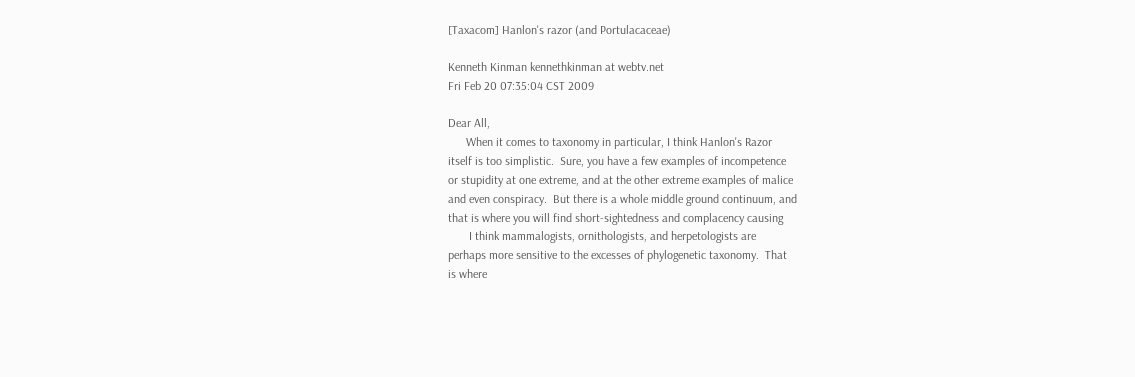[Taxacom] Hanlon's razor (and Portulacaceae)

Kenneth Kinman kennethkinman at webtv.net
Fri Feb 20 07:35:04 CST 2009

Dear All,
      When it comes to taxonomy in particular, I think Hanlon's Razor
itself is too simplistic.  Sure, you have a few examples of incompetence
or stupidity at one extreme, and at the other extreme examples of malice
and even conspiracy.  But there is a whole middle ground continuum, and
that is where you will find short-sightedness and complacency causing
       I think mammalogists, ornithologists, and herpetologists are
perhaps more sensitive to the excesses of phylogenetic taxonomy.  That
is where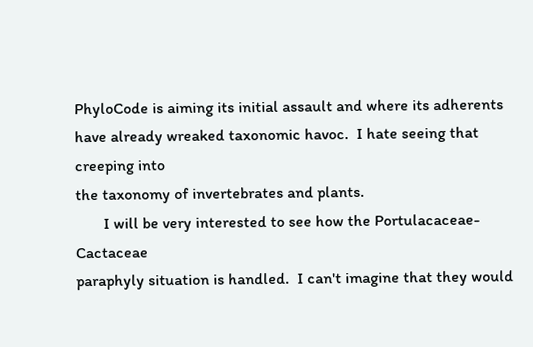PhyloCode is aiming its initial assault and where its adherents
have already wreaked taxonomic havoc.  I hate seeing that creeping into
the taxonomy of invertebrates and plants.
       I will be very interested to see how the Portulacaceae-Cactaceae
paraphyly situation is handled.  I can't imagine that they would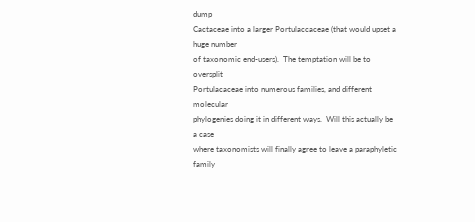dump
Cactaceae into a larger Portulaccaceae (that would upset a huge number
of taxonomic end-users).  The temptation will be to oversplit
Portulacaceae into numerous families, and different molecular
phylogenies doing it in different ways.  Will this actually be a case
where taxonomists will finally agree to leave a paraphyletic family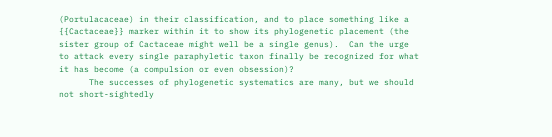(Portulacaceae) in their classification, and to place something like a
{{Cactaceae}} marker within it to show its phylogenetic placement (the
sister group of Cactaceae might well be a single genus).  Can the urge
to attack every single paraphyletic taxon finally be recognized for what
it has become (a compulsion or even obsession)?
      The successes of phylogenetic systematics are many, but we should
not short-sightedly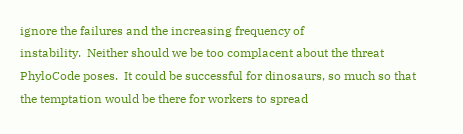ignore the failures and the increasing frequency of
instability.  Neither should we be too complacent about the threat
PhyloCode poses.  It could be successful for dinosaurs, so much so that
the temptation would be there for workers to spread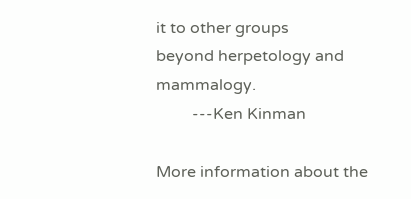it to other groups
beyond herpetology and mammalogy.
         ---Ken Kinman

More information about the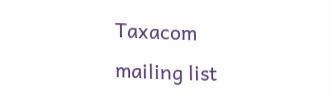Taxacom mailing list